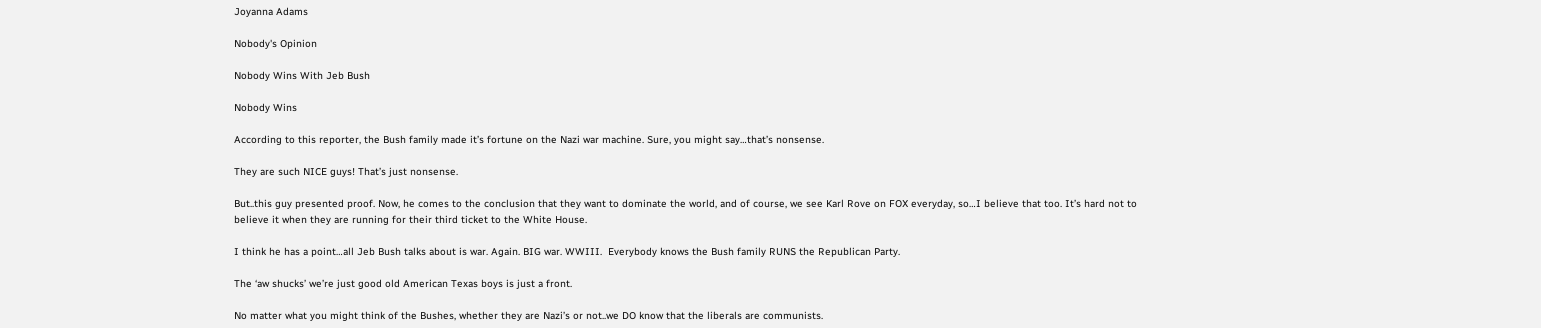Joyanna Adams

Nobody's Opinion

Nobody Wins With Jeb Bush

Nobody Wins

According to this reporter, the Bush family made it’s fortune on the Nazi war machine. Sure, you might say…that’s nonsense.

They are such NICE guys! That’s just nonsense.

But..this guy presented proof. Now, he comes to the conclusion that they want to dominate the world, and of course, we see Karl Rove on FOX everyday, so…I believe that too. It’s hard not to believe it when they are running for their third ticket to the White House.

I think he has a point…all Jeb Bush talks about is war. Again. BIG war. WWIII.  Everybody knows the Bush family RUNS the Republican Party.

The ‘aw shucks’ we’re just good old American Texas boys is just a front.

No matter what you might think of the Bushes, whether they are Nazi’s or not..we DO know that the liberals are communists.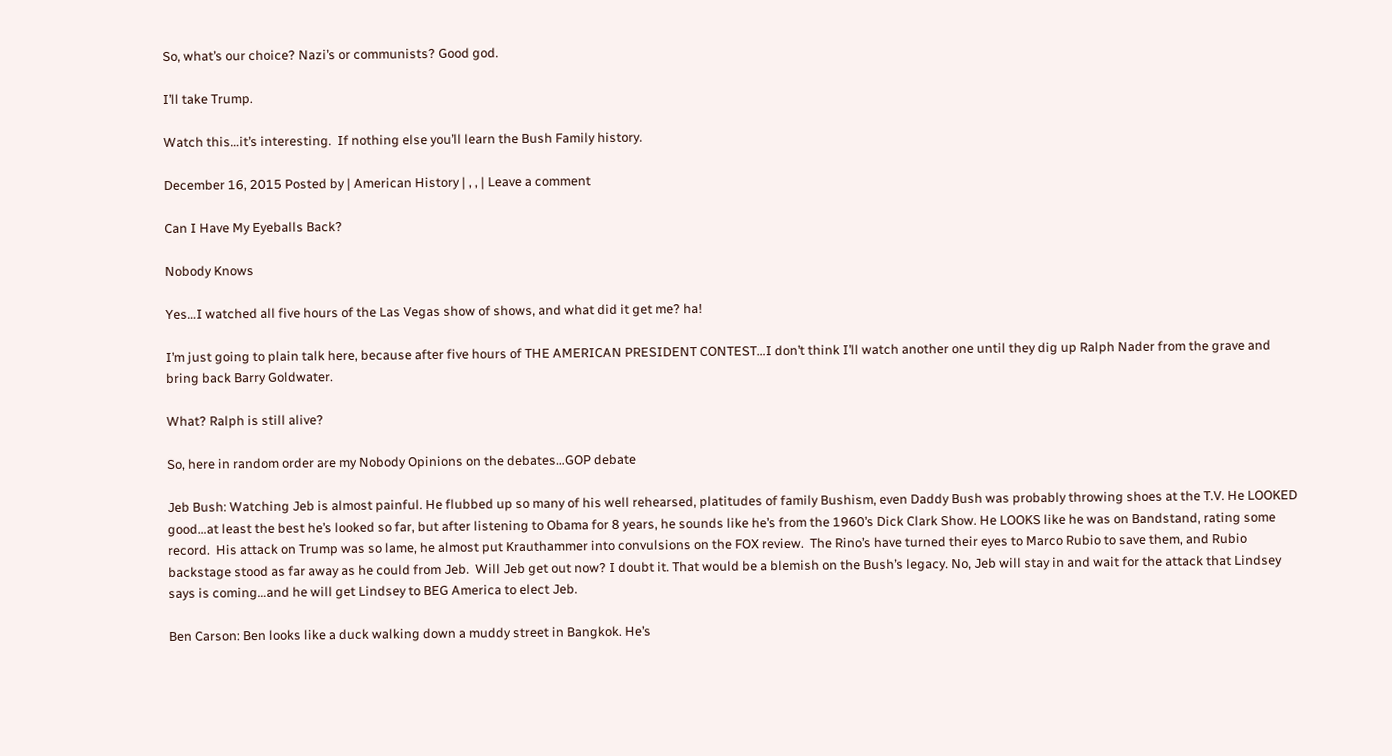So, what’s our choice? Nazi’s or communists? Good god.

I’ll take Trump.

Watch this…it’s interesting.  If nothing else you’ll learn the Bush Family history.

December 16, 2015 Posted by | American History | , , | Leave a comment

Can I Have My Eyeballs Back?

Nobody Knows

Yes…I watched all five hours of the Las Vegas show of shows, and what did it get me? ha!

I’m just going to plain talk here, because after five hours of THE AMERICAN PRESIDENT CONTEST…I don’t think I’ll watch another one until they dig up Ralph Nader from the grave and bring back Barry Goldwater.

What? Ralph is still alive?

So, here in random order are my Nobody Opinions on the debates…GOP debate

Jeb Bush: Watching Jeb is almost painful. He flubbed up so many of his well rehearsed, platitudes of family Bushism, even Daddy Bush was probably throwing shoes at the T.V. He LOOKED good…at least the best he’s looked so far, but after listening to Obama for 8 years, he sounds like he’s from the 1960’s Dick Clark Show. He LOOKS like he was on Bandstand, rating some record.  His attack on Trump was so lame, he almost put Krauthammer into convulsions on the FOX review.  The Rino’s have turned their eyes to Marco Rubio to save them, and Rubio backstage stood as far away as he could from Jeb.  Will Jeb get out now? I doubt it. That would be a blemish on the Bush’s legacy. No, Jeb will stay in and wait for the attack that Lindsey says is coming…and he will get Lindsey to BEG America to elect Jeb.

Ben Carson: Ben looks like a duck walking down a muddy street in Bangkok. He’s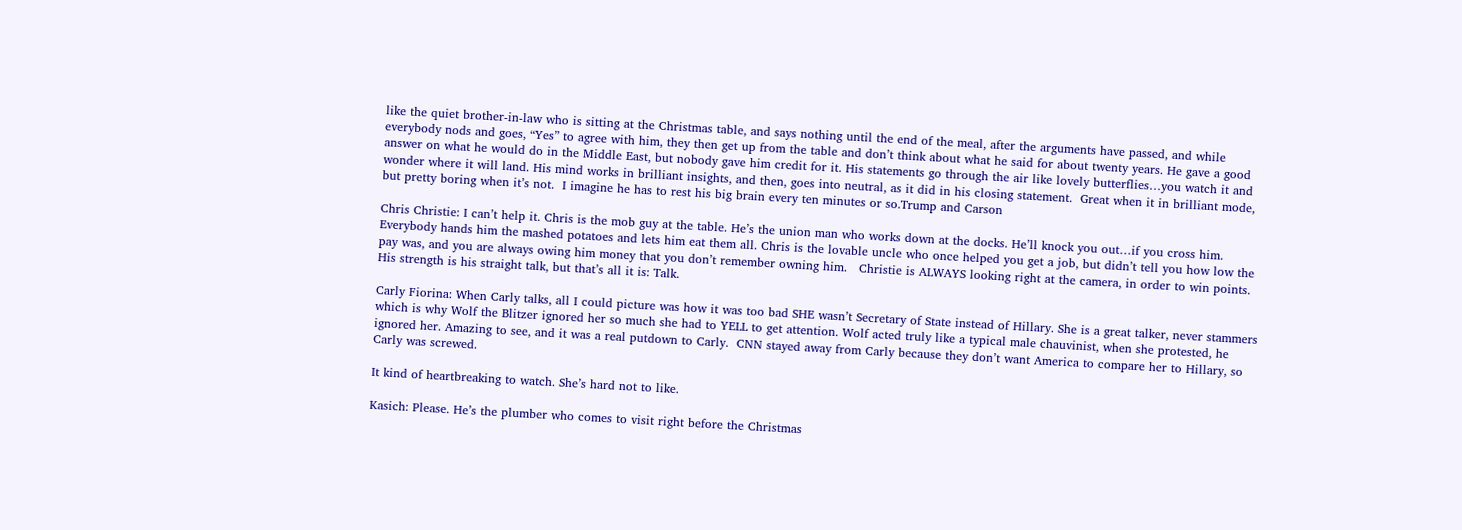like the quiet brother-in-law who is sitting at the Christmas table, and says nothing until the end of the meal, after the arguments have passed, and while everybody nods and goes, “Yes” to agree with him, they then get up from the table and don’t think about what he said for about twenty years. He gave a good answer on what he would do in the Middle East, but nobody gave him credit for it. His statements go through the air like lovely butterflies…you watch it and wonder where it will land. His mind works in brilliant insights, and then, goes into neutral, as it did in his closing statement.  Great when it in brilliant mode, but pretty boring when it’s not.  I imagine he has to rest his big brain every ten minutes or so.Trump and Carson

Chris Christie: I can’t help it. Chris is the mob guy at the table. He’s the union man who works down at the docks. He’ll knock you out…if you cross him. Everybody hands him the mashed potatoes and lets him eat them all. Chris is the lovable uncle who once helped you get a job, but didn’t tell you how low the pay was, and you are always owing him money that you don’t remember owning him.   Christie is ALWAYS looking right at the camera, in order to win points. His strength is his straight talk, but that’s all it is: Talk.

Carly Fiorina: When Carly talks, all I could picture was how it was too bad SHE wasn’t Secretary of State instead of Hillary. She is a great talker, never stammers which is why Wolf the Blitzer ignored her so much she had to YELL to get attention. Wolf acted truly like a typical male chauvinist, when she protested, he ignored her. Amazing to see, and it was a real putdown to Carly.  CNN stayed away from Carly because they don’t want America to compare her to Hillary, so Carly was screwed.

It kind of heartbreaking to watch. She’s hard not to like.

Kasich: Please. He’s the plumber who comes to visit right before the Christmas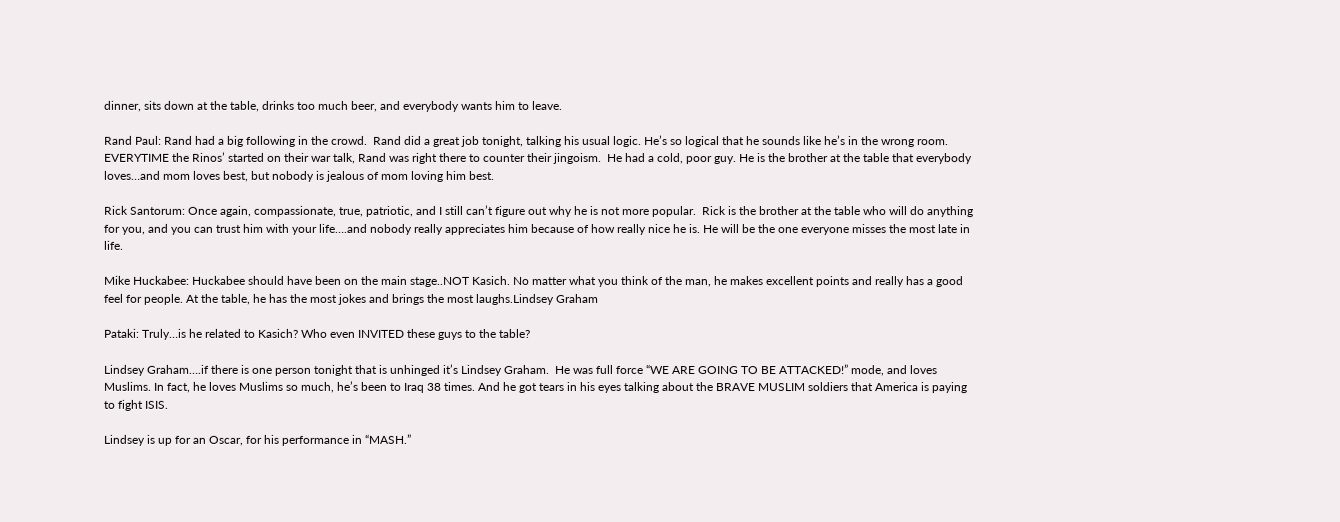dinner, sits down at the table, drinks too much beer, and everybody wants him to leave.

Rand Paul: Rand had a big following in the crowd.  Rand did a great job tonight, talking his usual logic. He’s so logical that he sounds like he’s in the wrong room.  EVERYTIME the Rinos’ started on their war talk, Rand was right there to counter their jingoism.  He had a cold, poor guy. He is the brother at the table that everybody loves…and mom loves best, but nobody is jealous of mom loving him best.

Rick Santorum: Once again, compassionate, true, patriotic, and I still can’t figure out why he is not more popular.  Rick is the brother at the table who will do anything for you, and you can trust him with your life….and nobody really appreciates him because of how really nice he is. He will be the one everyone misses the most late in life.

Mike Huckabee: Huckabee should have been on the main stage..NOT Kasich. No matter what you think of the man, he makes excellent points and really has a good feel for people. At the table, he has the most jokes and brings the most laughs.Lindsey Graham

Pataki: Truly…is he related to Kasich? Who even INVITED these guys to the table?

Lindsey Graham….if there is one person tonight that is unhinged it’s Lindsey Graham.  He was full force “WE ARE GOING TO BE ATTACKED!” mode, and loves Muslims. In fact, he loves Muslims so much, he’s been to Iraq 38 times. And he got tears in his eyes talking about the BRAVE MUSLIM soldiers that America is paying to fight ISIS.

Lindsey is up for an Oscar, for his performance in “MASH.”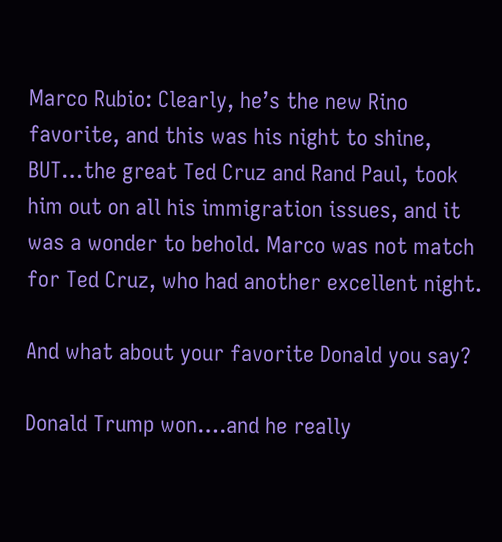Marco Rubio: Clearly, he’s the new Rino favorite, and this was his night to shine, BUT…the great Ted Cruz and Rand Paul, took him out on all his immigration issues, and it was a wonder to behold. Marco was not match for Ted Cruz, who had another excellent night.

And what about your favorite Donald you say?

Donald Trump won….and he really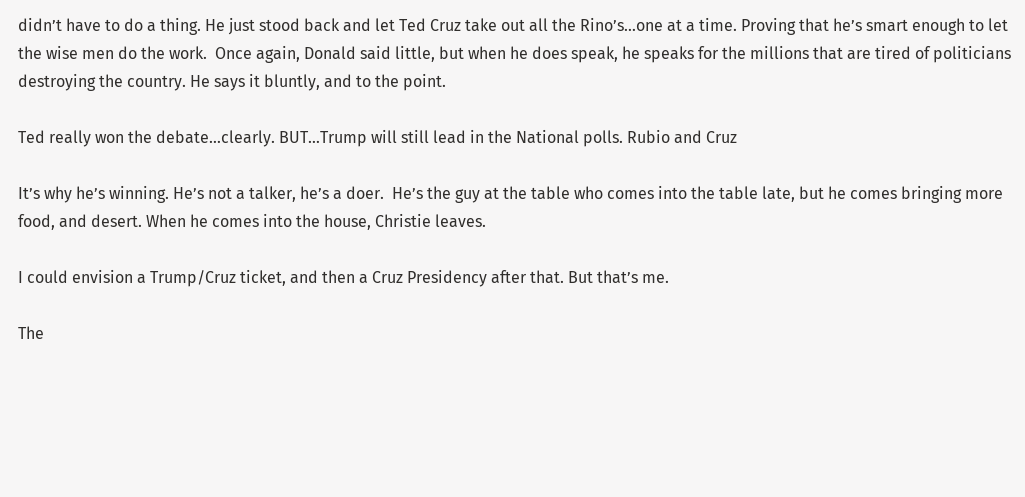didn’t have to do a thing. He just stood back and let Ted Cruz take out all the Rino’s…one at a time. Proving that he’s smart enough to let the wise men do the work.  Once again, Donald said little, but when he does speak, he speaks for the millions that are tired of politicians destroying the country. He says it bluntly, and to the point.

Ted really won the debate…clearly. BUT…Trump will still lead in the National polls. Rubio and Cruz

It’s why he’s winning. He’s not a talker, he’s a doer.  He’s the guy at the table who comes into the table late, but he comes bringing more food, and desert. When he comes into the house, Christie leaves.

I could envision a Trump/Cruz ticket, and then a Cruz Presidency after that. But that’s me.

The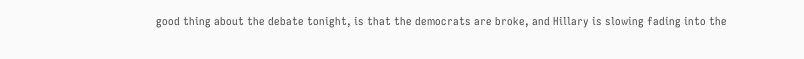good thing about the debate tonight, is that the democrats are broke, and Hillary is slowing fading into the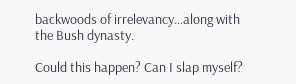backwoods of irrelevancy…along with the Bush dynasty.

Could this happen? Can I slap myself?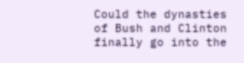Could the dynasties of Bush and Clinton finally go into the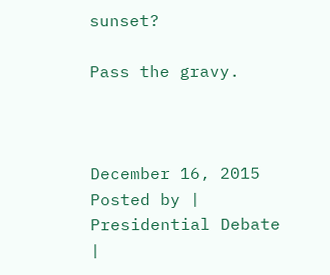sunset?

Pass the gravy.



December 16, 2015 Posted by | Presidential Debate |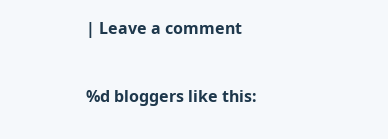| Leave a comment


%d bloggers like this: